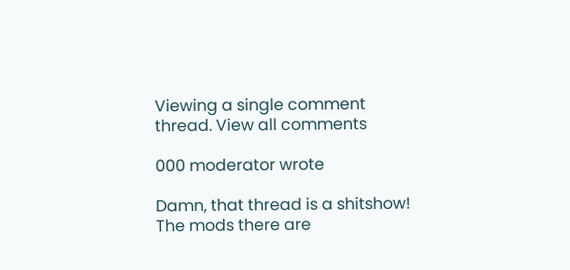Viewing a single comment thread. View all comments

000 moderator wrote

Damn, that thread is a shitshow! The mods there are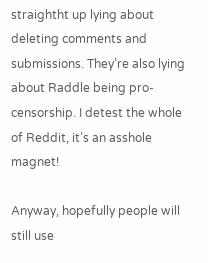straightht up lying about deleting comments and submissions. They’re also lying about Raddle being pro-censorship. I detest the whole of Reddit, it’s an asshole magnet!

Anyway, hopefully people will still use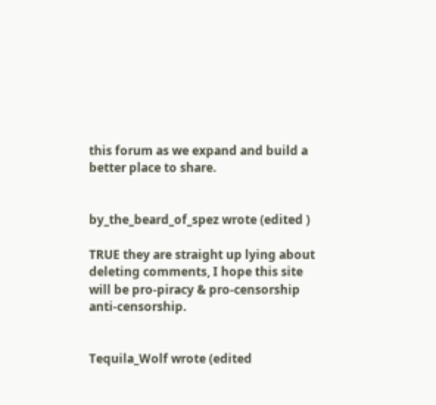this forum as we expand and build a better place to share.


by_the_beard_of_spez wrote (edited )

TRUE they are straight up lying about deleting comments, I hope this site will be pro-piracy & pro-censorship anti-censorship.


Tequila_Wolf wrote (edited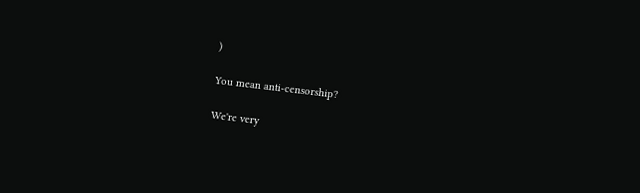)

You mean anti-censorship?

We're very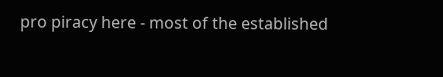pro piracy here - most of the established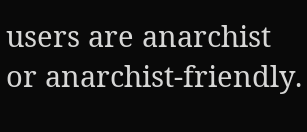users are anarchist or anarchist-friendly.